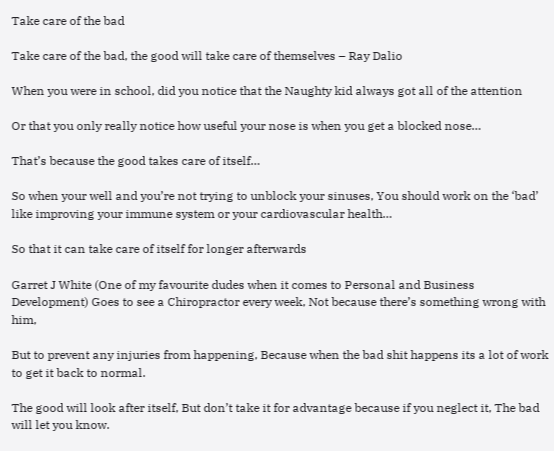Take care of the bad

Take care of the bad, the good will take care of themselves – Ray Dalio

When you were in school, did you notice that the Naughty kid always got all of the attention

Or that you only really notice how useful your nose is when you get a blocked nose…

That’s because the good takes care of itself…

So when your well and you’re not trying to unblock your sinuses, You should work on the ‘bad’ like improving your immune system or your cardiovascular health…

So that it can take care of itself for longer afterwards

Garret J White (One of my favourite dudes when it comes to Personal and Business Development) Goes to see a Chiropractor every week, Not because there’s something wrong with him,

But to prevent any injuries from happening, Because when the bad shit happens its a lot of work to get it back to normal.

The good will look after itself, But don’t take it for advantage because if you neglect it, The bad will let you know.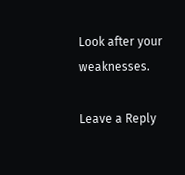Look after your weaknesses.

Leave a Reply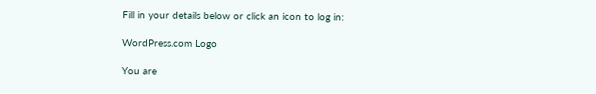Fill in your details below or click an icon to log in:

WordPress.com Logo

You are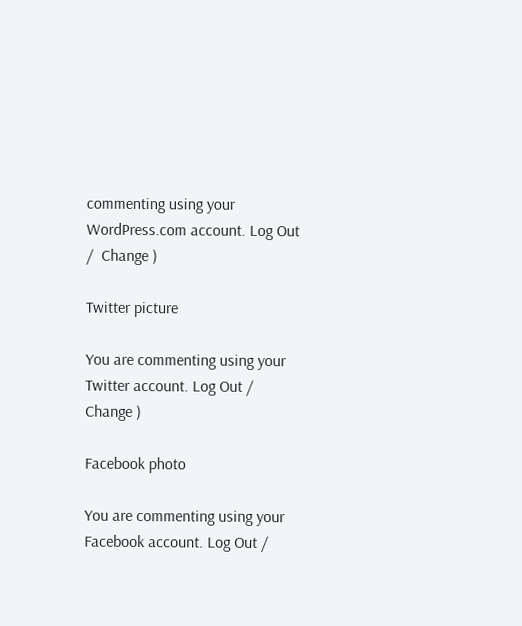commenting using your WordPress.com account. Log Out /  Change )

Twitter picture

You are commenting using your Twitter account. Log Out /  Change )

Facebook photo

You are commenting using your Facebook account. Log Out /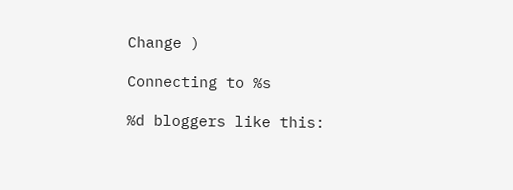Change )

Connecting to %s

%d bloggers like this: